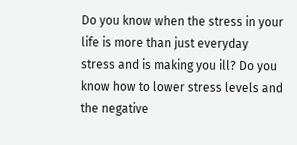Do you know when the stress in your life is more than just everyday stress and is making you ill? Do you know how to lower stress levels and the negative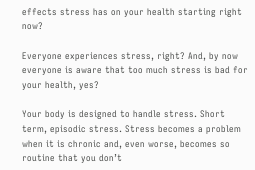effects stress has on your health starting right now?

Everyone experiences stress, right? And, by now everyone is aware that too much stress is bad for your health, yes?

Your body is designed to handle stress. Short term, episodic stress. Stress becomes a problem when it is chronic and, even worse, becomes so routine that you don’t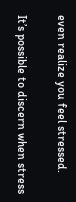even realize you feel stressed.

It’s possible to discern when stress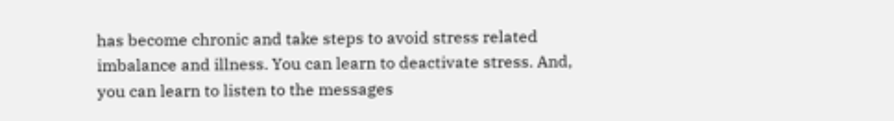has become chronic and take steps to avoid stress related imbalance and illness. You can learn to deactivate stress. And, you can learn to listen to the messages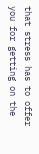that stress has to offer you for getting on the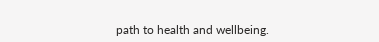path to health and wellbeing.